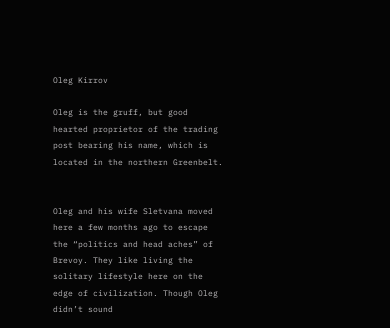Oleg Kirrov

Oleg is the gruff, but good hearted proprietor of the trading post bearing his name, which is located in the northern Greenbelt.


Oleg and his wife Sletvana moved here a few months ago to escape the “politics and head aches” of Brevoy. They like living the solitary lifestyle here on the edge of civilization. Though Oleg didn’t sound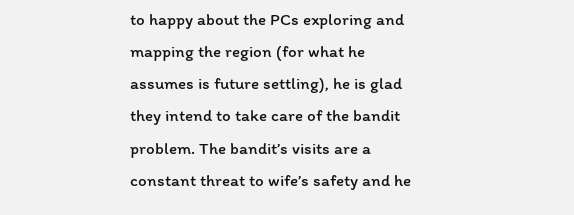to happy about the PCs exploring and mapping the region (for what he assumes is future settling), he is glad they intend to take care of the bandit problem. The bandit’s visits are a constant threat to wife’s safety and he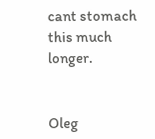cant stomach this much longer.


Oleg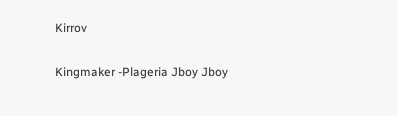Kirrov

Kingmaker -Plageria Jboy Jboy